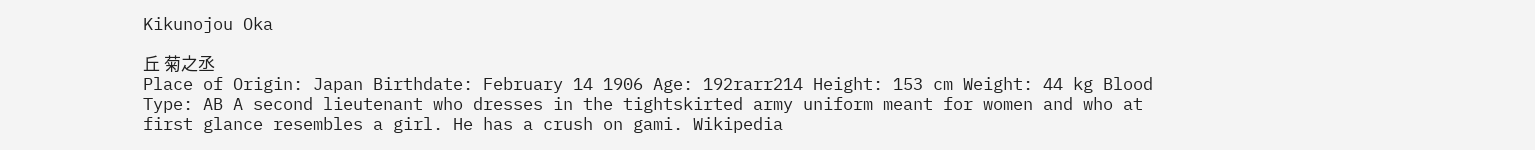Kikunojou Oka

丘 菊之丞
Place of Origin: Japan Birthdate: February 14 1906 Age: 192rarr214 Height: 153 cm Weight: 44 kg Blood Type: AB A second lieutenant who dresses in the tightskirted army uniform meant for women and who at first glance resembles a girl. He has a crush on gami. Wikipedia